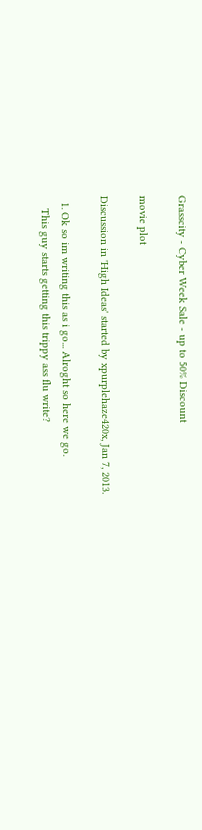Grasscity - Cyber Week Sale - up to 50% Discount

movie plot

Discussion in 'High Ideas' started by xpurplehaze420x, Jan 7, 2013.

  1. Ok so im writing this as i go... Alroght so here we go.
    This guy starts getting this trippy ass flu write?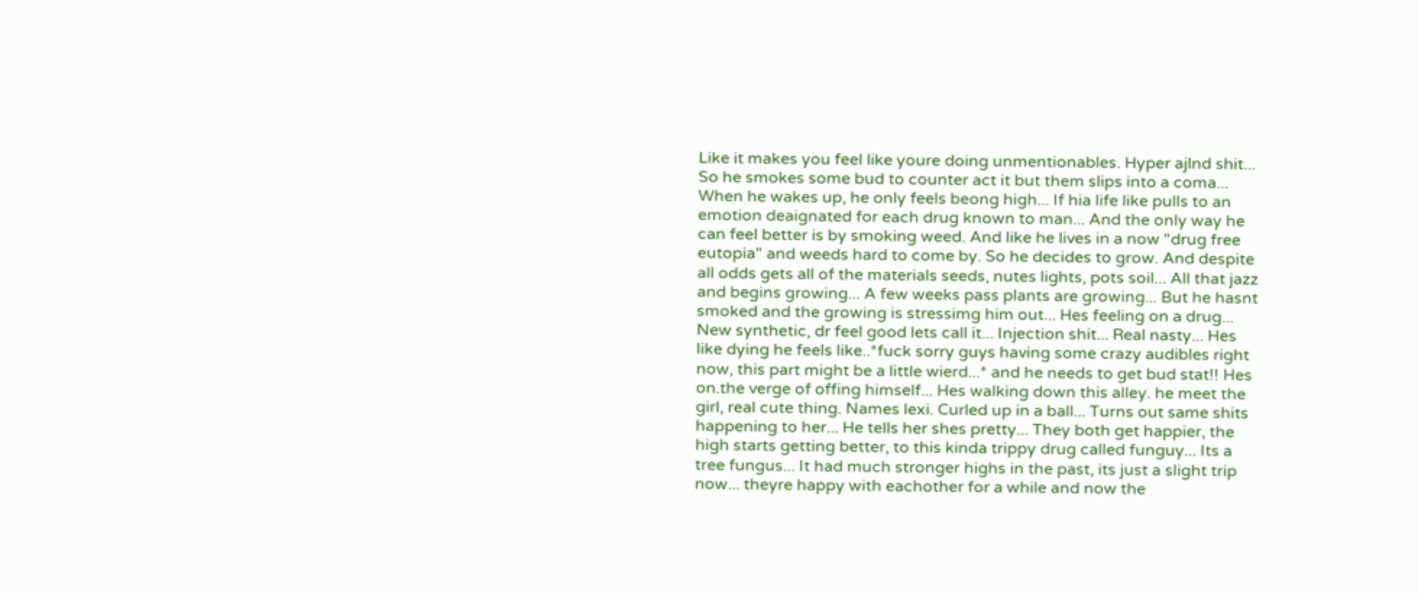Like it makes you feel like youre doing unmentionables. Hyper ajlnd shit... So he smokes some bud to counter act it but them slips into a coma... When he wakes up, he only feels beong high... If hia life like pulls to an emotion deaignated for each drug known to man... And the only way he can feel better is by smoking weed. And like he lives in a now "drug free eutopia" and weeds hard to come by. So he decides to grow. And despite all odds gets all of the materials seeds, nutes lights, pots soil... All that jazz and begins growing... A few weeks pass plants are growing... But he hasnt smoked and the growing is stressimg him out... Hes feeling on a drug... New synthetic, dr feel good lets call it... Injection shit... Real nasty... Hes like dying he feels like..*fuck sorry guys having some crazy audibles right now, this part might be a little wierd...* and he needs to get bud stat!! Hes on.the verge of offing himself... Hes walking down this alley. he meet the girl, real cute thing. Names lexi. Curled up in a ball... Turns out same shits happening to her... He tells her shes pretty... They both get happier, the high starts getting better, to this kinda trippy drug called funguy... Its a tree fungus... It had much stronger highs in the past, its just a slight trip now... theyre happy with eachother for a while and now the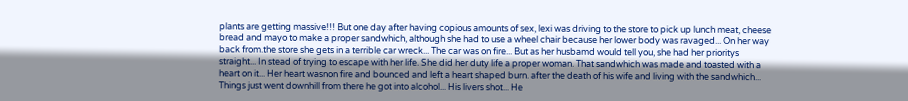plants are getting massive!!! But one day after having copious amounts of sex, lexi was driving to the store to pick up lunch meat, cheese bread and mayo to make a proper sandwhich, although she had to use a wheel chair because her lower body was ravaged... On her way back from.the store she gets in a terrible car wreck... The car was on fire... But as her husbamd would tell you, she had her prioritys straight... In stead of trying to escape with her life. She did her duty life a proper woman. That sandwhich was made and toasted with a heart on it... Her heart wasnon fire and bounced and left a heart shaped burn. after the death of his wife and living with the sandwhich... Things just went downhill from there he got into alcohol... His livers shot... He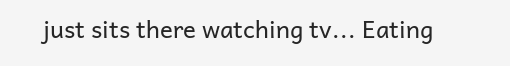just sits there watching tv... Eating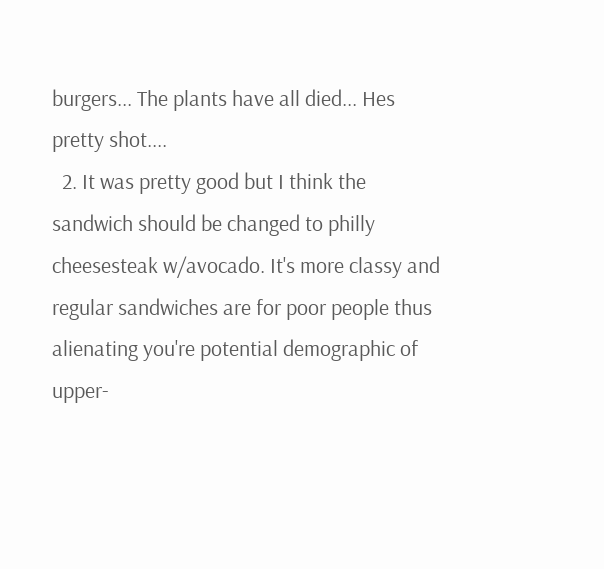burgers... The plants have all died... Hes pretty shot....
  2. It was pretty good but I think the sandwich should be changed to philly cheesesteak w/avocado. It's more classy and regular sandwiches are for poor people thus alienating you're potential demographic of upper-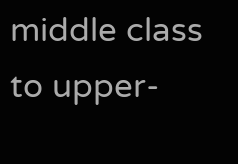middle class to upper-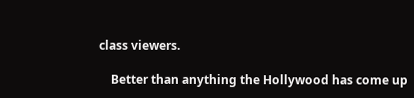class viewers.

    Better than anything the Hollywood has come up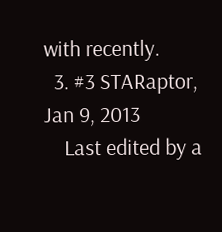with recently.
  3. #3 STARaptor, Jan 9, 2013
    Last edited by a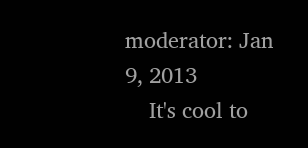moderator: Jan 9, 2013
    It's cool to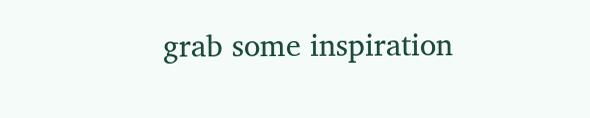grab some inspiration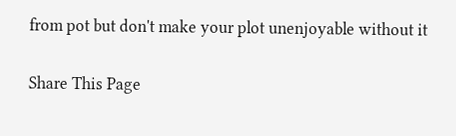from pot but don't make your plot unenjoyable without it

Share This Page